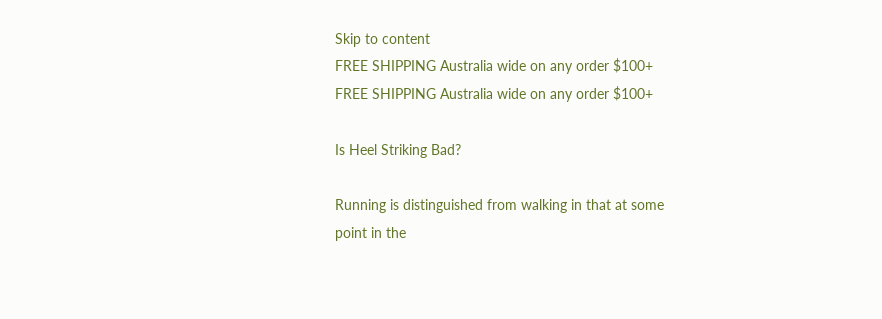Skip to content
FREE SHIPPING Australia wide on any order $100+
FREE SHIPPING Australia wide on any order $100+

Is Heel Striking Bad?

Running is distinguished from walking in that at some point in the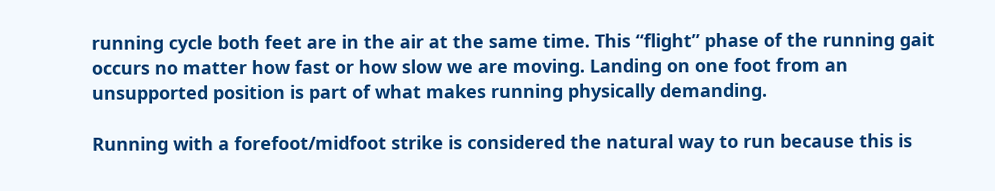running cycle both feet are in the air at the same time. This “flight” phase of the running gait occurs no matter how fast or how slow we are moving. Landing on one foot from an unsupported position is part of what makes running physically demanding.

Running with a forefoot/midfoot strike is considered the natural way to run because this is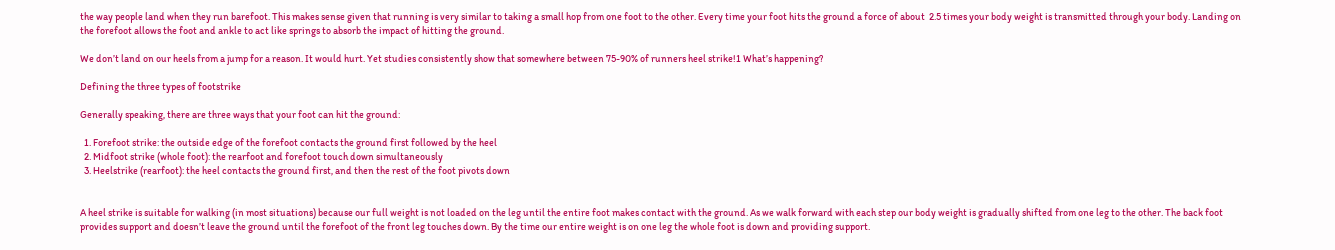the way people land when they run barefoot. This makes sense given that running is very similar to taking a small hop from one foot to the other. Every time your foot hits the ground a force of about  2.5 times your body weight is transmitted through your body. Landing on the forefoot allows the foot and ankle to act like springs to absorb the impact of hitting the ground.

We don’t land on our heels from a jump for a reason. It would hurt. Yet studies consistently show that somewhere between 75-90% of runners heel strike!1 What’s happening?

Defining the three types of footstrike

Generally speaking, there are three ways that your foot can hit the ground:

  1. Forefoot strike: the outside edge of the forefoot contacts the ground first followed by the heel
  2. Midfoot strike (whole foot): the rearfoot and forefoot touch down simultaneously
  3. Heelstrike (rearfoot): the heel contacts the ground first, and then the rest of the foot pivots down


A heel strike is suitable for walking (in most situations) because our full weight is not loaded on the leg until the entire foot makes contact with the ground. As we walk forward with each step our body weight is gradually shifted from one leg to the other. The back foot provides support and doesn’t leave the ground until the forefoot of the front leg touches down. By the time our entire weight is on one leg the whole foot is down and providing support.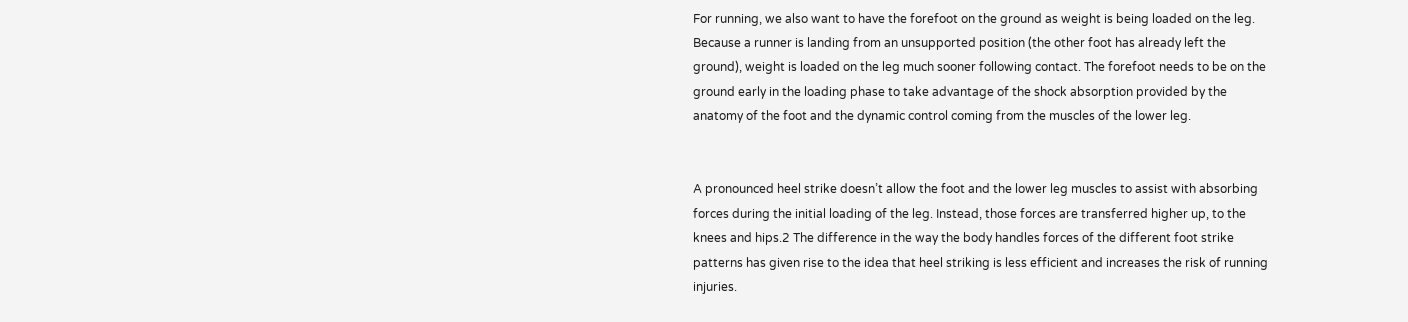For running, we also want to have the forefoot on the ground as weight is being loaded on the leg. Because a runner is landing from an unsupported position (the other foot has already left the ground), weight is loaded on the leg much sooner following contact. The forefoot needs to be on the ground early in the loading phase to take advantage of the shock absorption provided by the anatomy of the foot and the dynamic control coming from the muscles of the lower leg.


A pronounced heel strike doesn’t allow the foot and the lower leg muscles to assist with absorbing forces during the initial loading of the leg. Instead, those forces are transferred higher up, to the knees and hips.2 The difference in the way the body handles forces of the different foot strike patterns has given rise to the idea that heel striking is less efficient and increases the risk of running injuries.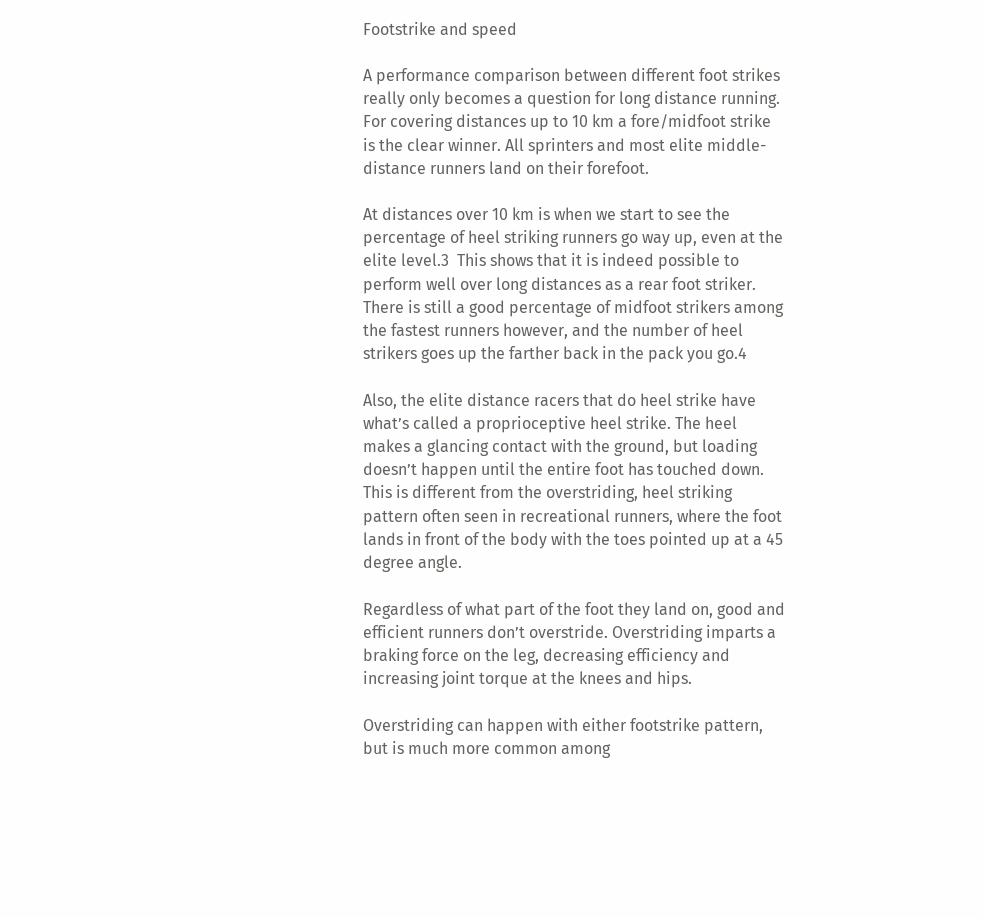Footstrike and speed

A performance comparison between different foot strikes really only becomes a question for long distance running. For covering distances up to 10 km a fore/midfoot strike is the clear winner. All sprinters and most elite middle-distance runners land on their forefoot.

At distances over 10 km is when we start to see the percentage of heel striking runners go way up, even at the elite level.3  This shows that it is indeed possible to perform well over long distances as a rear foot striker. There is still a good percentage of midfoot strikers among the fastest runners however, and the number of heel strikers goes up the farther back in the pack you go.4

Also, the elite distance racers that do heel strike have what’s called a proprioceptive heel strike. The heel makes a glancing contact with the ground, but loading doesn’t happen until the entire foot has touched down. This is different from the overstriding, heel striking pattern often seen in recreational runners, where the foot lands in front of the body with the toes pointed up at a 45 degree angle.

Regardless of what part of the foot they land on, good and efficient runners don’t overstride. Overstriding imparts a braking force on the leg, decreasing efficiency and increasing joint torque at the knees and hips.

Overstriding can happen with either footstrike pattern, but is much more common among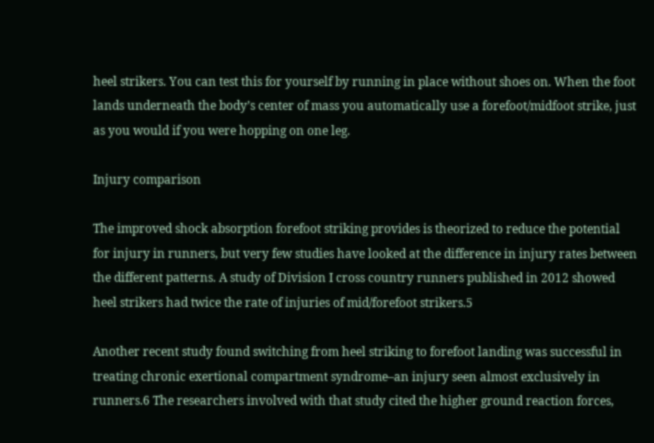heel strikers. You can test this for yourself by running in place without shoes on. When the foot lands underneath the body’s center of mass you automatically use a forefoot/midfoot strike, just as you would if you were hopping on one leg.

Injury comparison

The improved shock absorption forefoot striking provides is theorized to reduce the potential for injury in runners, but very few studies have looked at the difference in injury rates between the different patterns. A study of Division I cross country runners published in 2012 showed heel strikers had twice the rate of injuries of mid/forefoot strikers.5

Another recent study found switching from heel striking to forefoot landing was successful in treating chronic exertional compartment syndrome–an injury seen almost exclusively in runners.6 The researchers involved with that study cited the higher ground reaction forces,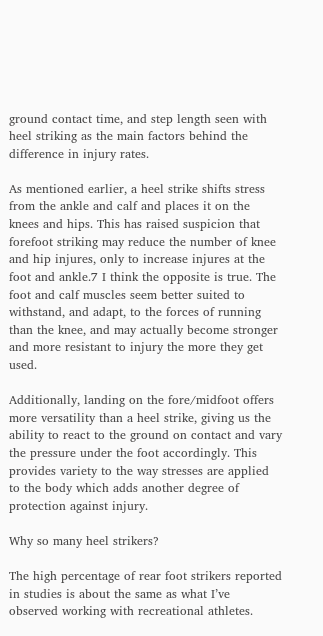ground contact time, and step length seen with heel striking as the main factors behind the difference in injury rates.

As mentioned earlier, a heel strike shifts stress from the ankle and calf and places it on the knees and hips. This has raised suspicion that forefoot striking may reduce the number of knee and hip injures, only to increase injures at the foot and ankle.7 I think the opposite is true. The foot and calf muscles seem better suited to withstand, and adapt, to the forces of running than the knee, and may actually become stronger and more resistant to injury the more they get used.

Additionally, landing on the fore/midfoot offers more versatility than a heel strike, giving us the ability to react to the ground on contact and vary the pressure under the foot accordingly. This provides variety to the way stresses are applied to the body which adds another degree of protection against injury.

Why so many heel strikers?

The high percentage of rear foot strikers reported in studies is about the same as what I’ve observed working with recreational athletes.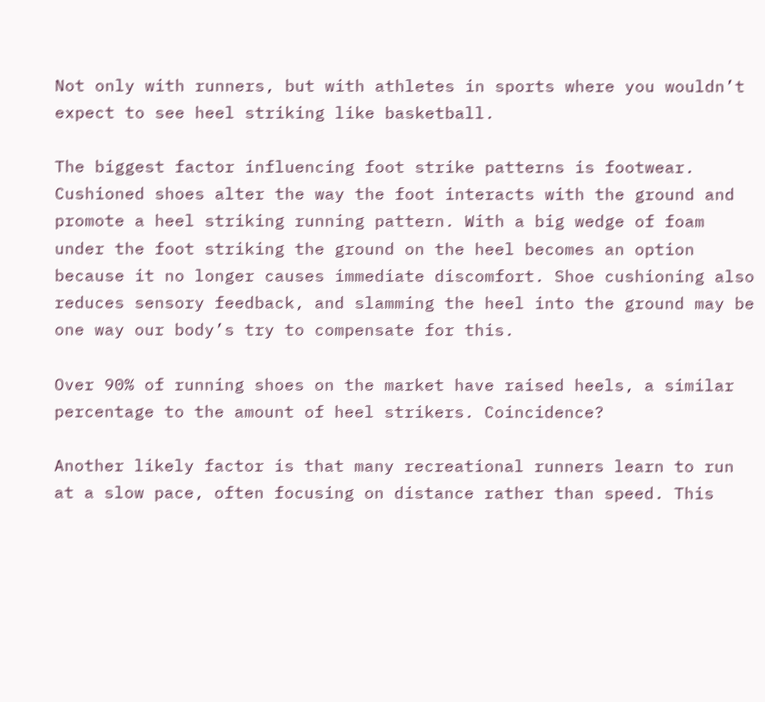Not only with runners, but with athletes in sports where you wouldn’t expect to see heel striking like basketball.

The biggest factor influencing foot strike patterns is footwear. Cushioned shoes alter the way the foot interacts with the ground and promote a heel striking running pattern. With a big wedge of foam under the foot striking the ground on the heel becomes an option because it no longer causes immediate discomfort. Shoe cushioning also reduces sensory feedback, and slamming the heel into the ground may be one way our body’s try to compensate for this.

Over 90% of running shoes on the market have raised heels, a similar percentage to the amount of heel strikers. Coincidence?

Another likely factor is that many recreational runners learn to run at a slow pace, often focusing on distance rather than speed. This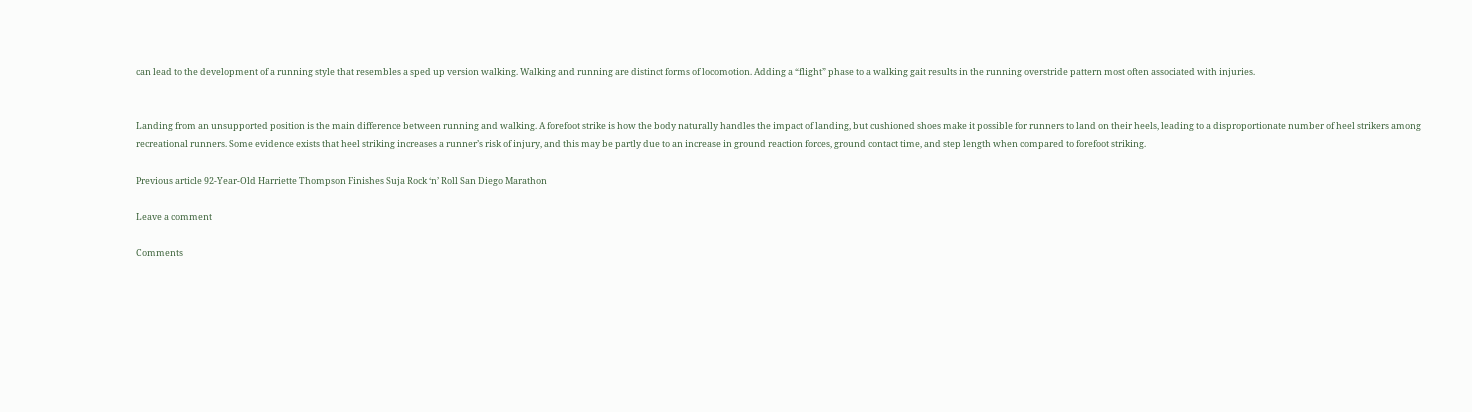can lead to the development of a running style that resembles a sped up version walking. Walking and running are distinct forms of locomotion. Adding a “flight” phase to a walking gait results in the running overstride pattern most often associated with injuries.


Landing from an unsupported position is the main difference between running and walking. A forefoot strike is how the body naturally handles the impact of landing, but cushioned shoes make it possible for runners to land on their heels, leading to a disproportionate number of heel strikers among recreational runners. Some evidence exists that heel striking increases a runner’s risk of injury, and this may be partly due to an increase in ground reaction forces, ground contact time, and step length when compared to forefoot striking.

Previous article 92-Year-Old Harriette Thompson Finishes Suja Rock ‘n’ Roll San Diego Marathon

Leave a comment

Comments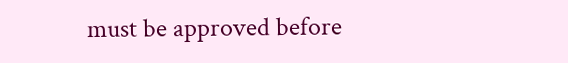must be approved before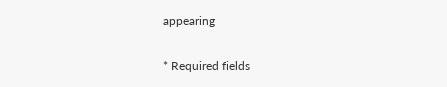appearing

* Required fields